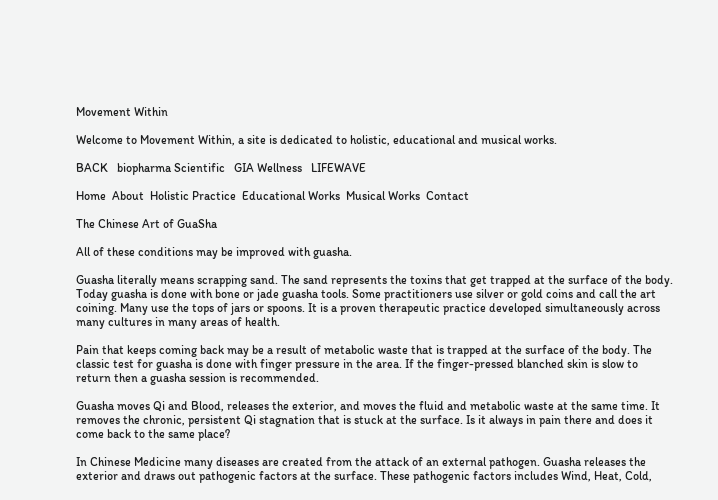Movement Within

Welcome to Movement Within, a site is dedicated to holistic, educational and musical works.

BACK   biopharma Scientific   GIA Wellness   LIFEWAVE

Home  About  Holistic Practice  Educational Works  Musical Works  Contact

The Chinese Art of GuaSha

All of these conditions may be improved with guasha.

Guasha literally means scrapping sand. The sand represents the toxins that get trapped at the surface of the body. Today guasha is done with bone or jade guasha tools. Some practitioners use silver or gold coins and call the art coining. Many use the tops of jars or spoons. It is a proven therapeutic practice developed simultaneously across many cultures in many areas of health.

Pain that keeps coming back may be a result of metabolic waste that is trapped at the surface of the body. The classic test for guasha is done with finger pressure in the area. If the finger-pressed blanched skin is slow to return then a guasha session is recommended.

Guasha moves Qi and Blood, releases the exterior, and moves the fluid and metabolic waste at the same time. It removes the chronic, persistent Qi stagnation that is stuck at the surface. Is it always in pain there and does it come back to the same place?

In Chinese Medicine many diseases are created from the attack of an external pathogen. Guasha releases the exterior and draws out pathogenic factors at the surface. These pathogenic factors includes Wind, Heat, Cold,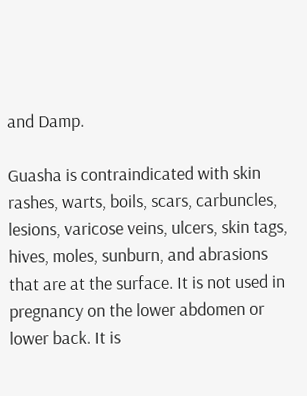and Damp.

Guasha is contraindicated with skin rashes, warts, boils, scars, carbuncles, lesions, varicose veins, ulcers, skin tags, hives, moles, sunburn, and abrasions that are at the surface. It is not used in pregnancy on the lower abdomen or lower back. It is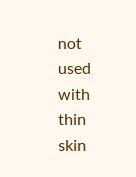not used with thin skin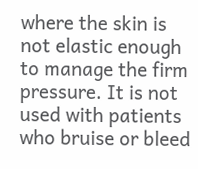where the skin is not elastic enough to manage the firm pressure. It is not used with patients who bruise or bleed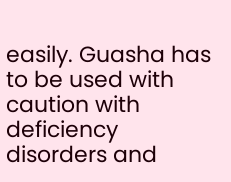easily. Guasha has to be used with caution with deficiency disorders and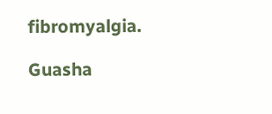fibromyalgia.

Guasha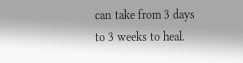can take from 3 days to 3 weeks to heal.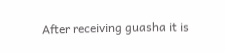After receiving guasha it is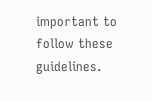important to follow these guidelines.